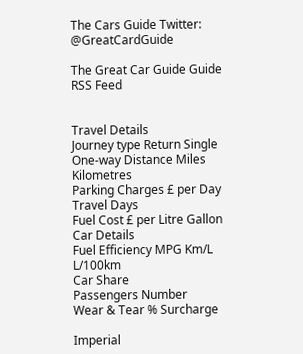The Cars Guide Twitter: @GreatCardGuide

The Great Car Guide Guide RSS Feed


Travel Details
Journey type Return Single
One-way Distance Miles Kilometres
Parking Charges £ per Day
Travel Days
Fuel Cost £ per Litre Gallon
Car Details
Fuel Efficiency MPG Km/L L/100km
Car Share
Passengers Number
Wear & Tear % Surcharge

Imperial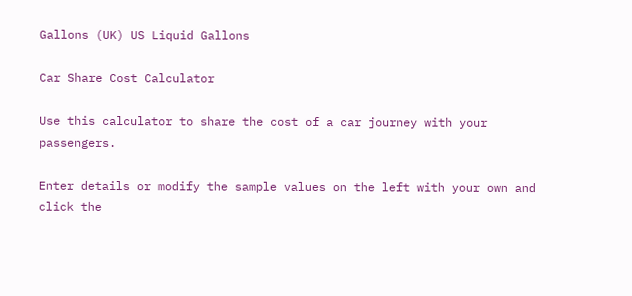Gallons (UK) US Liquid Gallons

Car Share Cost Calculator

Use this calculator to share the cost of a car journey with your passengers.

Enter details or modify the sample values on the left with your own and click the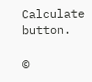Calculate button.

©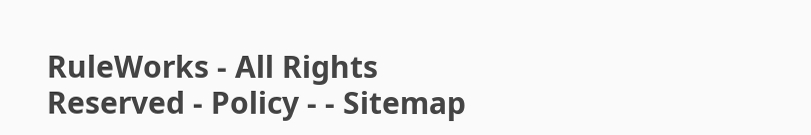RuleWorks - All Rights Reserved - Policy - - Sitemap